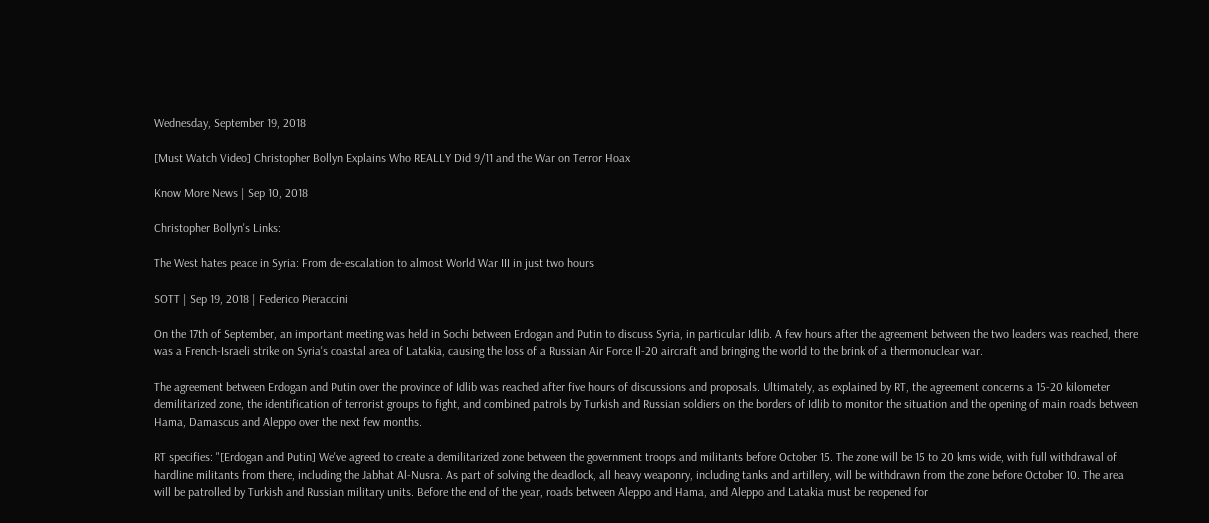Wednesday, September 19, 2018

[Must Watch Video] Christopher Bollyn Explains Who REALLY Did 9/11 and the War on Terror Hoax

Know More News | Sep 10, 2018

Christopher Bollyn's Links:

The West hates peace in Syria: From de-escalation to almost World War III in just two hours

SOTT | Sep 19, 2018 | Federico Pieraccini

On the 17th of September, an important meeting was held in Sochi between Erdogan and Putin to discuss Syria, in particular Idlib. A few hours after the agreement between the two leaders was reached, there was a French-Israeli strike on Syria's coastal area of Latakia, causing the loss of a Russian Air Force Il-20 aircraft and bringing the world to the brink of a thermonuclear war.

The agreement between Erdogan and Putin over the province of Idlib was reached after five hours of discussions and proposals. Ultimately, as explained by RT, the agreement concerns a 15-20 kilometer demilitarized zone, the identification of terrorist groups to fight, and combined patrols by Turkish and Russian soldiers on the borders of Idlib to monitor the situation and the opening of main roads between Hama, Damascus and Aleppo over the next few months.

RT specifies: "[Erdogan and Putin] We've agreed to create a demilitarized zone between the government troops and militants before October 15. The zone will be 15 to 20 kms wide, with full withdrawal of hardline militants from there, including the Jabhat Al-Nusra. As part of solving the deadlock, all heavy weaponry, including tanks and artillery, will be withdrawn from the zone before October 10. The area will be patrolled by Turkish and Russian military units. Before the end of the year, roads between Aleppo and Hama, and Aleppo and Latakia must be reopened for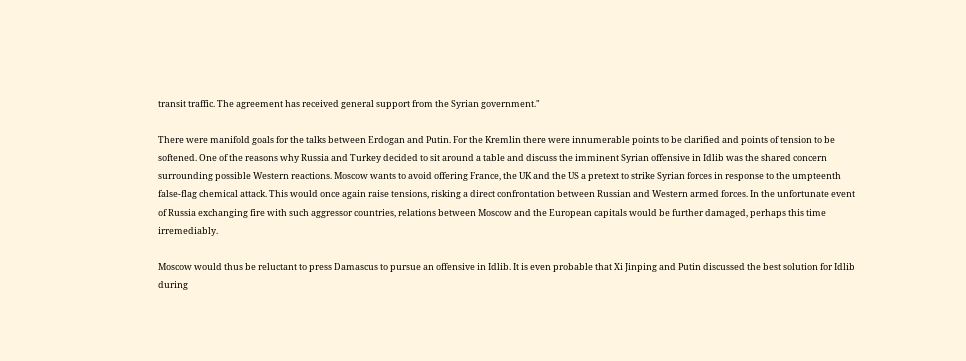transit traffic. The agreement has received general support from the Syrian government."

There were manifold goals for the talks between Erdogan and Putin. For the Kremlin there were innumerable points to be clarified and points of tension to be softened. One of the reasons why Russia and Turkey decided to sit around a table and discuss the imminent Syrian offensive in Idlib was the shared concern surrounding possible Western reactions. Moscow wants to avoid offering France, the UK and the US a pretext to strike Syrian forces in response to the umpteenth false-flag chemical attack. This would once again raise tensions, risking a direct confrontation between Russian and Western armed forces. In the unfortunate event of Russia exchanging fire with such aggressor countries, relations between Moscow and the European capitals would be further damaged, perhaps this time irremediably.

Moscow would thus be reluctant to press Damascus to pursue an offensive in Idlib. It is even probable that Xi Jinping and Putin discussed the best solution for Idlib during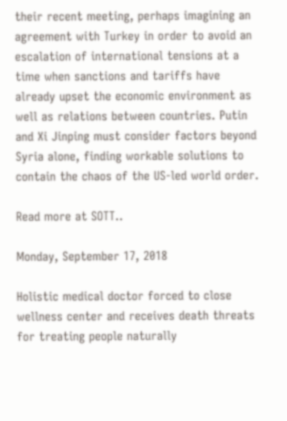their recent meeting, perhaps imagining an agreement with Turkey in order to avoid an escalation of international tensions at a time when sanctions and tariffs have already upset the economic environment as well as relations between countries. Putin and Xi Jinping must consider factors beyond Syria alone, finding workable solutions to contain the chaos of the US-led world order.

Read more at SOTT..

Monday, September 17, 2018

Holistic medical doctor forced to close wellness center and receives death threats for treating people naturally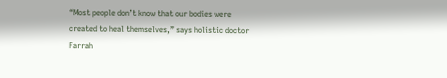“Most people don’t know that our bodies were created to heal themselves,” says holistic doctor Farrah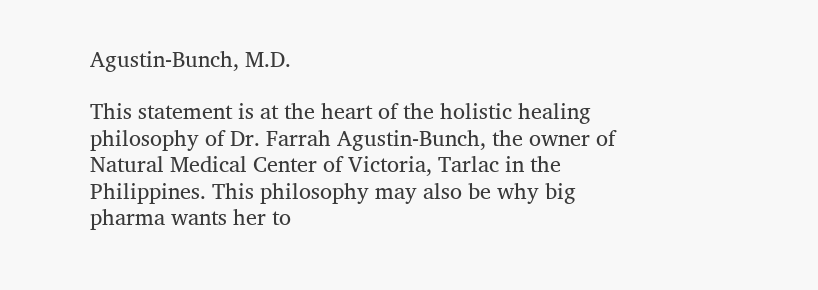Agustin-Bunch, M.D.

This statement is at the heart of the holistic healing philosophy of Dr. Farrah Agustin-Bunch, the owner of Natural Medical Center of Victoria, Tarlac in the Philippines. This philosophy may also be why big pharma wants her to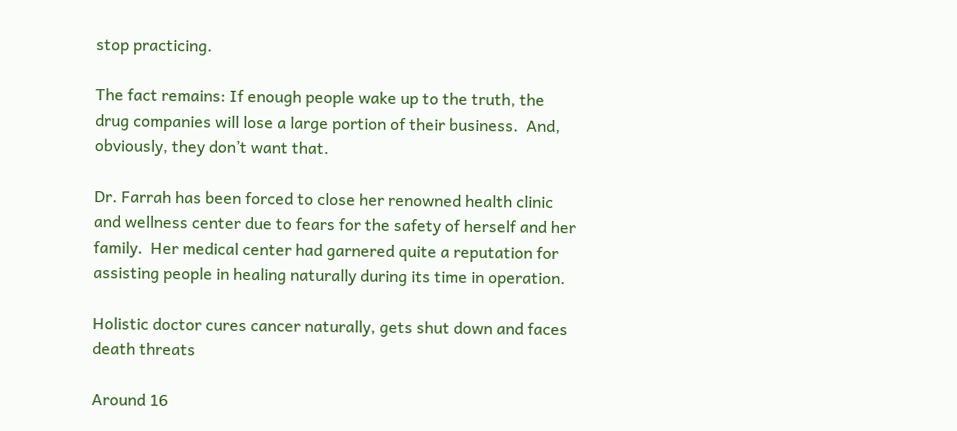stop practicing.

The fact remains: If enough people wake up to the truth, the drug companies will lose a large portion of their business.  And, obviously, they don’t want that.

Dr. Farrah has been forced to close her renowned health clinic and wellness center due to fears for the safety of herself and her family.  Her medical center had garnered quite a reputation for assisting people in healing naturally during its time in operation.

Holistic doctor cures cancer naturally, gets shut down and faces death threats

Around 16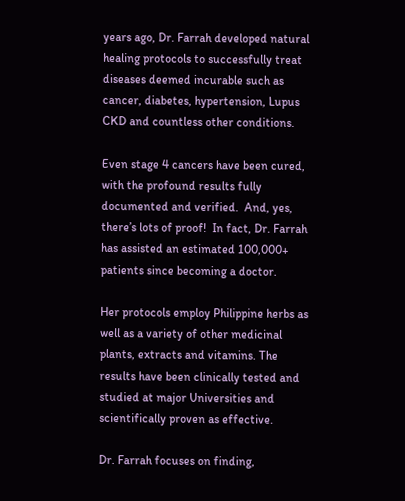years ago, Dr. Farrah developed natural healing protocols to successfully treat diseases deemed incurable such as cancer, diabetes, hypertension, Lupus CKD and countless other conditions.

Even stage 4 cancers have been cured, with the profound results fully documented and verified.  And, yes, there’s lots of proof!  In fact, Dr. Farrah has assisted an estimated 100,000+ patients since becoming a doctor.

Her protocols employ Philippine herbs as well as a variety of other medicinal plants, extracts and vitamins. The results have been clinically tested and studied at major Universities and scientifically proven as effective.

Dr. Farrah focuses on finding,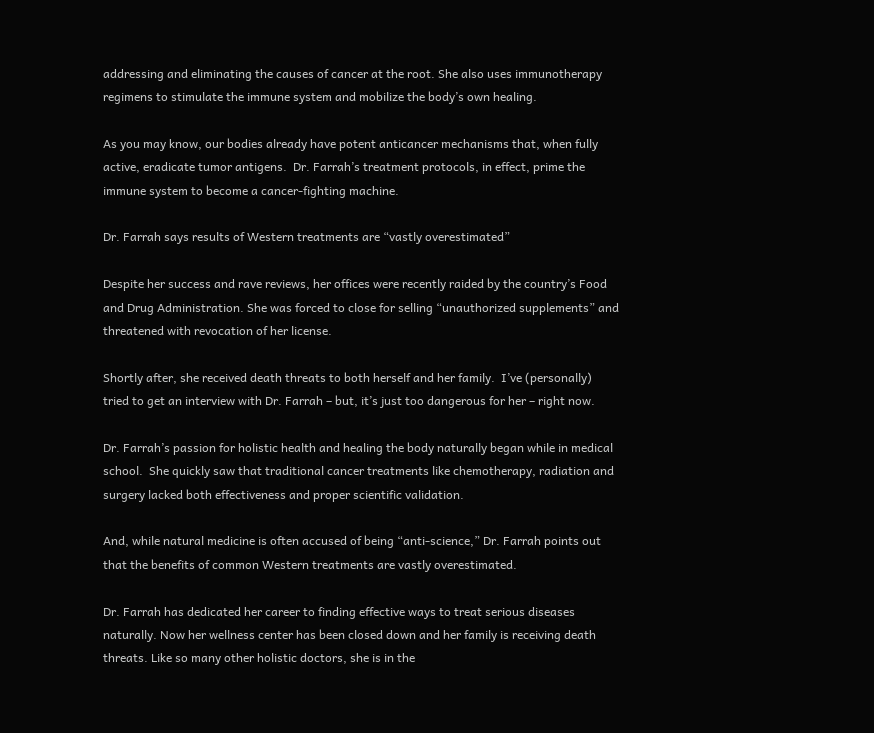addressing and eliminating the causes of cancer at the root. She also uses immunotherapy regimens to stimulate the immune system and mobilize the body’s own healing.

As you may know, our bodies already have potent anticancer mechanisms that, when fully active, eradicate tumor antigens.  Dr. Farrah’s treatment protocols, in effect, prime the immune system to become a cancer-fighting machine.

Dr. Farrah says results of Western treatments are “vastly overestimated”

Despite her success and rave reviews, her offices were recently raided by the country’s Food and Drug Administration. She was forced to close for selling “unauthorized supplements” and threatened with revocation of her license.

Shortly after, she received death threats to both herself and her family.  I’ve (personally) tried to get an interview with Dr. Farrah – but, it’s just too dangerous for her – right now.

Dr. Farrah’s passion for holistic health and healing the body naturally began while in medical school.  She quickly saw that traditional cancer treatments like chemotherapy, radiation and surgery lacked both effectiveness and proper scientific validation.

And, while natural medicine is often accused of being “anti-science,” Dr. Farrah points out that the benefits of common Western treatments are vastly overestimated.

Dr. Farrah has dedicated her career to finding effective ways to treat serious diseases naturally. Now her wellness center has been closed down and her family is receiving death threats. Like so many other holistic doctors, she is in the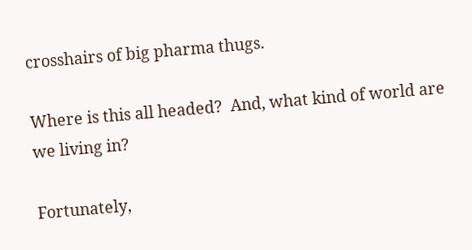crosshairs of big pharma thugs.

Where is this all headed?  And, what kind of world are we living in?

Fortunately,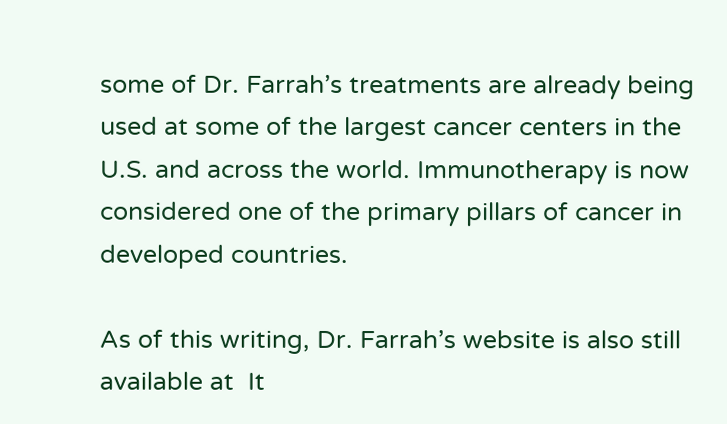some of Dr. Farrah’s treatments are already being used at some of the largest cancer centers in the U.S. and across the world. Immunotherapy is now considered one of the primary pillars of cancer in developed countries.

As of this writing, Dr. Farrah’s website is also still available at  It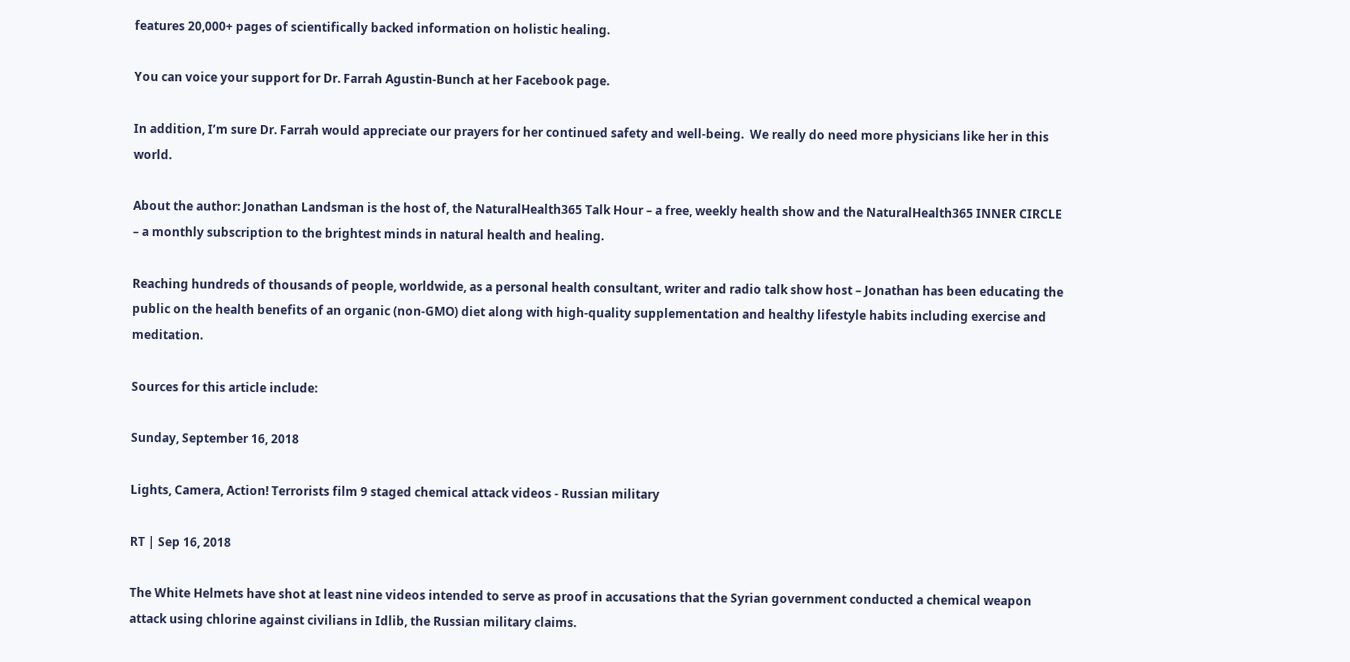features 20,000+ pages of scientifically backed information on holistic healing.

You can voice your support for Dr. Farrah Agustin-Bunch at her Facebook page.

In addition, I’m sure Dr. Farrah would appreciate our prayers for her continued safety and well-being.  We really do need more physicians like her in this world.

About the author: Jonathan Landsman is the host of, the NaturalHealth365 Talk Hour – a free, weekly health show and the NaturalHealth365 INNER CIRCLE – a monthly subscription to the brightest minds in natural health and healing.

Reaching hundreds of thousands of people, worldwide, as a personal health consultant, writer and radio talk show host – Jonathan has been educating the public on the health benefits of an organic (non-GMO) diet along with high-quality supplementation and healthy lifestyle habits including exercise and meditation.

Sources for this article include:

Sunday, September 16, 2018

Lights, Camera, Action! Terrorists film 9 staged chemical attack videos - Russian military

RT | Sep 16, 2018

The White Helmets have shot at least nine videos intended to serve as proof in accusations that the Syrian government conducted a chemical weapon attack using chlorine against civilians in Idlib, the Russian military claims.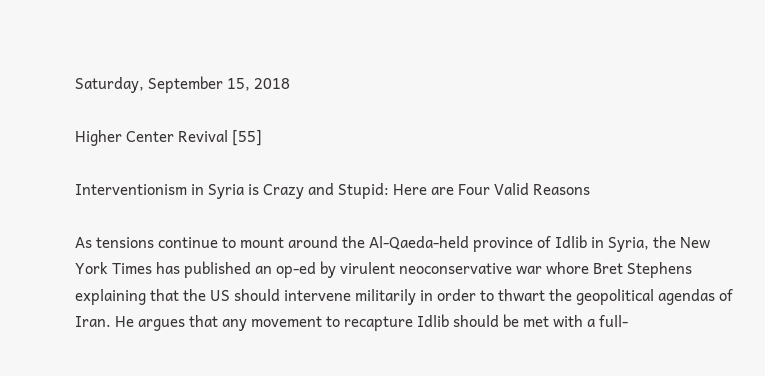Saturday, September 15, 2018

Higher Center Revival [55]

Interventionism in Syria is Crazy and Stupid: Here are Four Valid Reasons

As tensions continue to mount around the Al-Qaeda-held province of Idlib in Syria, the New York Times has published an op-ed by virulent neoconservative war whore Bret Stephens explaining that the US should intervene militarily in order to thwart the geopolitical agendas of Iran. He argues that any movement to recapture Idlib should be met with a full-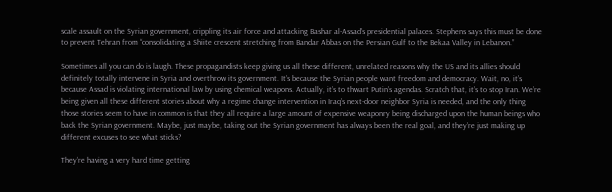scale assault on the Syrian government, crippling its air force and attacking Bashar al-Assad’s presidential palaces. Stephens says this must be done to prevent Tehran from “consolidating a Shiite crescent stretching from Bandar Abbas on the Persian Gulf to the Bekaa Valley in Lebanon.”

Sometimes all you can do is laugh. These propagandists keep giving us all these different, unrelated reasons why the US and its allies should definitely totally intervene in Syria and overthrow its government. It’s because the Syrian people want freedom and democracy. Wait, no, it’s because Assad is violating international law by using chemical weapons. Actually, it’s to thwart Putin’s agendas. Scratch that, it’s to stop Iran. We’re being given all these different stories about why a regime change intervention in Iraq’s next-door neighbor Syria is needed, and the only thing those stories seem to have in common is that they all require a large amount of expensive weaponry being discharged upon the human beings who back the Syrian government. Maybe, just maybe, taking out the Syrian government has always been the real goal, and they’re just making up different excuses to see what sticks?

They’re having a very hard time getting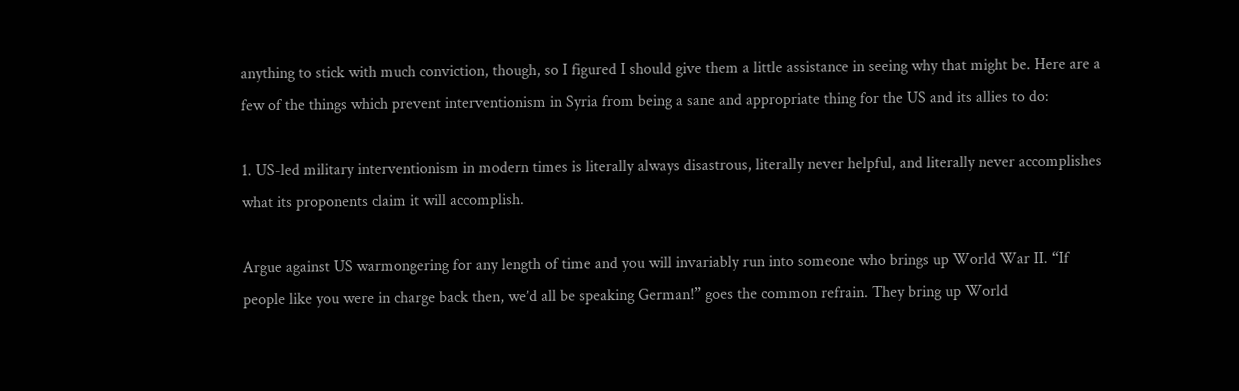anything to stick with much conviction, though, so I figured I should give them a little assistance in seeing why that might be. Here are a few of the things which prevent interventionism in Syria from being a sane and appropriate thing for the US and its allies to do:

1. US-led military interventionism in modern times is literally always disastrous, literally never helpful, and literally never accomplishes what its proponents claim it will accomplish.

Argue against US warmongering for any length of time and you will invariably run into someone who brings up World War II. “If people like you were in charge back then, we’d all be speaking German!” goes the common refrain. They bring up World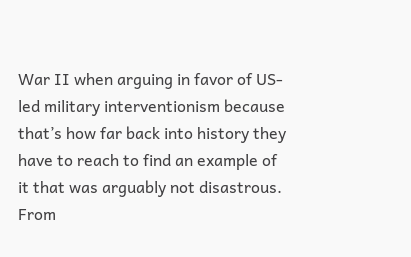War II when arguing in favor of US-led military interventionism because that’s how far back into history they have to reach to find an example of it that was arguably not disastrous. From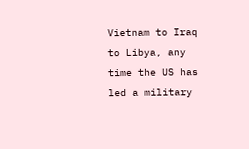Vietnam to Iraq to Libya, any time the US has led a military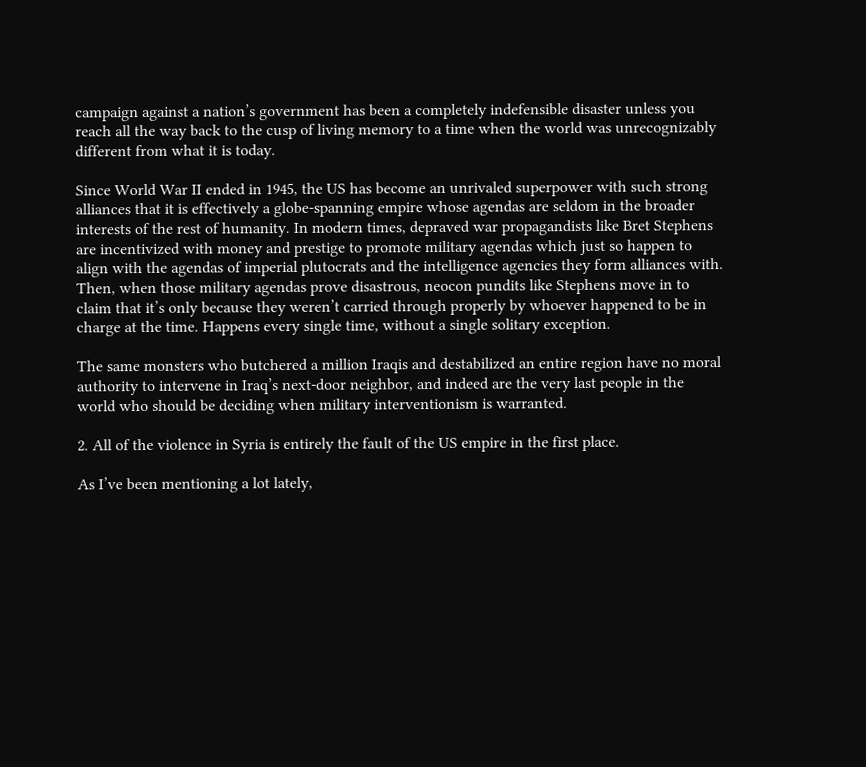campaign against a nation’s government has been a completely indefensible disaster unless you reach all the way back to the cusp of living memory to a time when the world was unrecognizably different from what it is today.

Since World War II ended in 1945, the US has become an unrivaled superpower with such strong alliances that it is effectively a globe-spanning empire whose agendas are seldom in the broader interests of the rest of humanity. In modern times, depraved war propagandists like Bret Stephens are incentivized with money and prestige to promote military agendas which just so happen to align with the agendas of imperial plutocrats and the intelligence agencies they form alliances with. Then, when those military agendas prove disastrous, neocon pundits like Stephens move in to claim that it’s only because they weren’t carried through properly by whoever happened to be in charge at the time. Happens every single time, without a single solitary exception.

The same monsters who butchered a million Iraqis and destabilized an entire region have no moral authority to intervene in Iraq’s next-door neighbor, and indeed are the very last people in the world who should be deciding when military interventionism is warranted.

2. All of the violence in Syria is entirely the fault of the US empire in the first place.

As I’ve been mentioning a lot lately,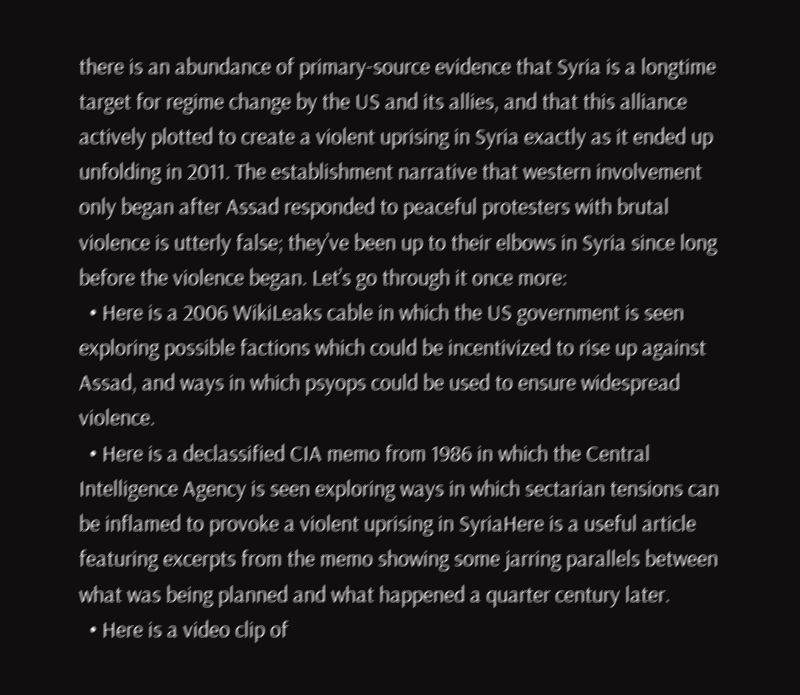there is an abundance of primary-source evidence that Syria is a longtime target for regime change by the US and its allies, and that this alliance actively plotted to create a violent uprising in Syria exactly as it ended up unfolding in 2011. The establishment narrative that western involvement only began after Assad responded to peaceful protesters with brutal violence is utterly false; they’ve been up to their elbows in Syria since long before the violence began. Let’s go through it once more:
  • Here is a 2006 WikiLeaks cable in which the US government is seen exploring possible factions which could be incentivized to rise up against Assad, and ways in which psyops could be used to ensure widespread violence.
  • Here is a declassified CIA memo from 1986 in which the Central Intelligence Agency is seen exploring ways in which sectarian tensions can be inflamed to provoke a violent uprising in SyriaHere is a useful article featuring excerpts from the memo showing some jarring parallels between what was being planned and what happened a quarter century later.
  • Here is a video clip of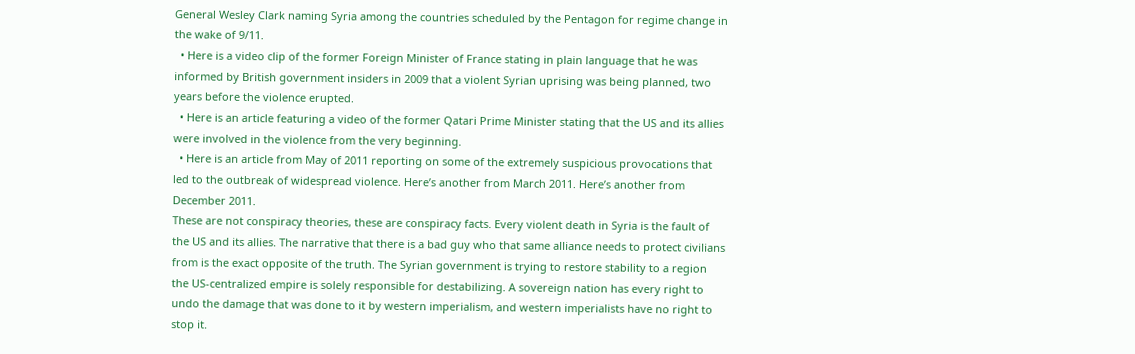General Wesley Clark naming Syria among the countries scheduled by the Pentagon for regime change in the wake of 9/11.
  • Here is a video clip of the former Foreign Minister of France stating in plain language that he was informed by British government insiders in 2009 that a violent Syrian uprising was being planned, two years before the violence erupted.
  • Here is an article featuring a video of the former Qatari Prime Minister stating that the US and its allies were involved in the violence from the very beginning.
  • Here is an article from May of 2011 reporting on some of the extremely suspicious provocations that led to the outbreak of widespread violence. Here’s another from March 2011. Here’s another from December 2011.
These are not conspiracy theories, these are conspiracy facts. Every violent death in Syria is the fault of the US and its allies. The narrative that there is a bad guy who that same alliance needs to protect civilians from is the exact opposite of the truth. The Syrian government is trying to restore stability to a region the US-centralized empire is solely responsible for destabilizing. A sovereign nation has every right to undo the damage that was done to it by western imperialism, and western imperialists have no right to stop it.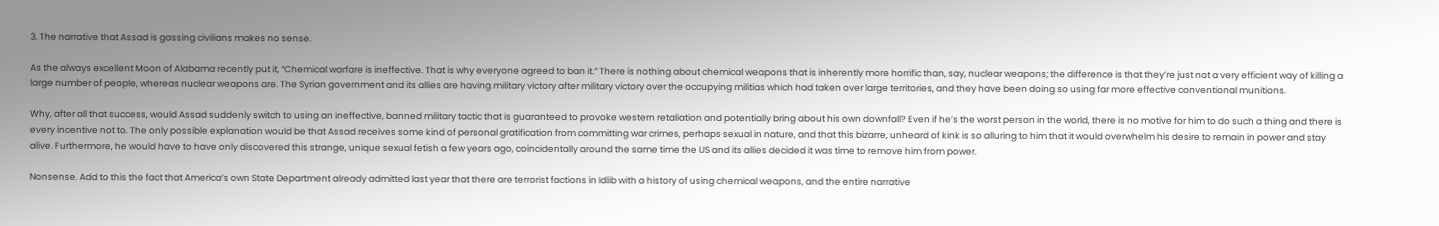3. The narrative that Assad is gassing civilians makes no sense.

As the always excellent Moon of Alabama recently put it, “Chemical warfare is ineffective. That is why everyone agreed to ban it.” There is nothing about chemical weapons that is inherently more horrific than, say, nuclear weapons; the difference is that they’re just not a very efficient way of killing a large number of people, whereas nuclear weapons are. The Syrian government and its allies are having military victory after military victory over the occupying militias which had taken over large territories, and they have been doing so using far more effective conventional munitions.

Why, after all that success, would Assad suddenly switch to using an ineffective, banned military tactic that is guaranteed to provoke western retaliation and potentially bring about his own downfall? Even if he’s the worst person in the world, there is no motive for him to do such a thing and there is every incentive not to. The only possible explanation would be that Assad receives some kind of personal gratification from committing war crimes, perhaps sexual in nature, and that this bizarre, unheard of kink is so alluring to him that it would overwhelm his desire to remain in power and stay alive. Furthermore, he would have to have only discovered this strange, unique sexual fetish a few years ago, coincidentally around the same time the US and its allies decided it was time to remove him from power.

Nonsense. Add to this the fact that America’s own State Department already admitted last year that there are terrorist factions in Idlib with a history of using chemical weapons, and the entire narrative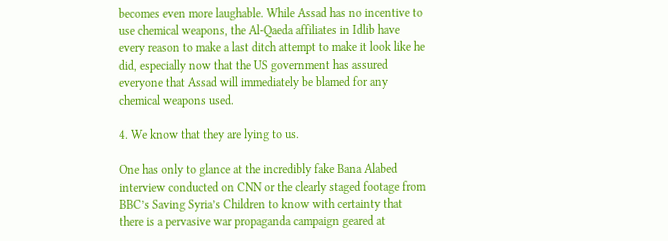becomes even more laughable. While Assad has no incentive to use chemical weapons, the Al-Qaeda affiliates in Idlib have every reason to make a last ditch attempt to make it look like he did, especially now that the US government has assured everyone that Assad will immediately be blamed for any chemical weapons used.

4. We know that they are lying to us.

One has only to glance at the incredibly fake Bana Alabed interview conducted on CNN or the clearly staged footage from BBC’s Saving Syria’s Children to know with certainty that there is a pervasive war propaganda campaign geared at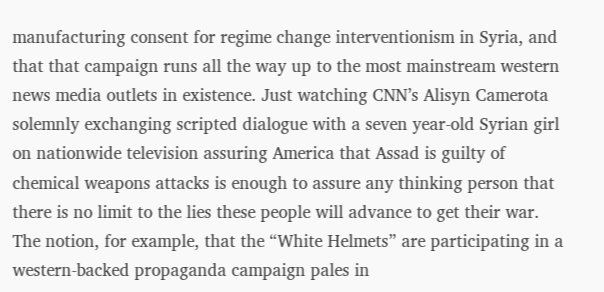manufacturing consent for regime change interventionism in Syria, and that that campaign runs all the way up to the most mainstream western news media outlets in existence. Just watching CNN’s Alisyn Camerota solemnly exchanging scripted dialogue with a seven year-old Syrian girl on nationwide television assuring America that Assad is guilty of chemical weapons attacks is enough to assure any thinking person that there is no limit to the lies these people will advance to get their war. The notion, for example, that the “White Helmets” are participating in a western-backed propaganda campaign pales in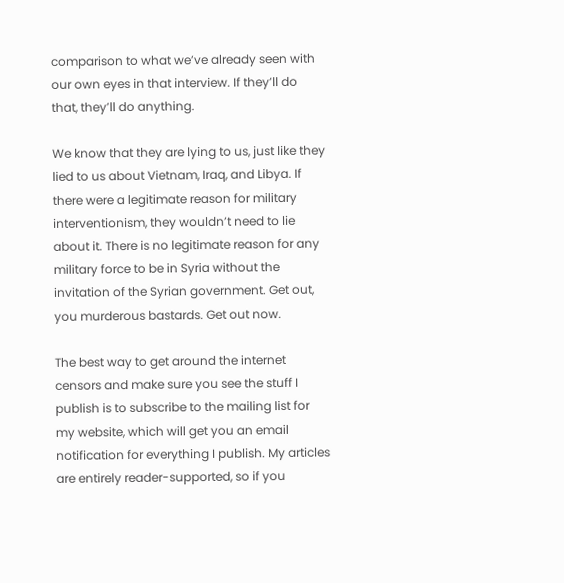comparison to what we’ve already seen with our own eyes in that interview. If they’ll do that, they’ll do anything.

We know that they are lying to us, just like they lied to us about Vietnam, Iraq, and Libya. If there were a legitimate reason for military interventionism, they wouldn’t need to lie about it. There is no legitimate reason for any military force to be in Syria without the invitation of the Syrian government. Get out, you murderous bastards. Get out now.

The best way to get around the internet censors and make sure you see the stuff I publish is to subscribe to the mailing list for my website, which will get you an email notification for everything I publish. My articles are entirely reader-supported, so if you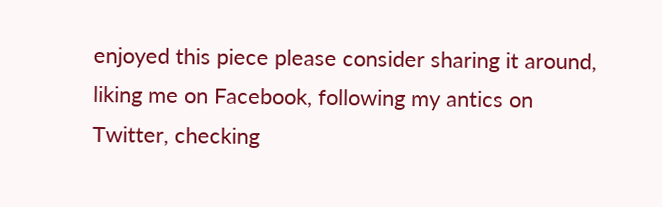enjoyed this piece please consider sharing it around, liking me on Facebook, following my antics on Twitter, checking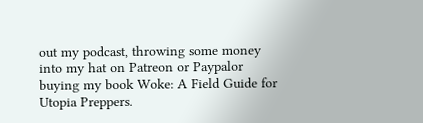out my podcast, throwing some money into my hat on Patreon or Paypalor buying my book Woke: A Field Guide for Utopia Preppers.